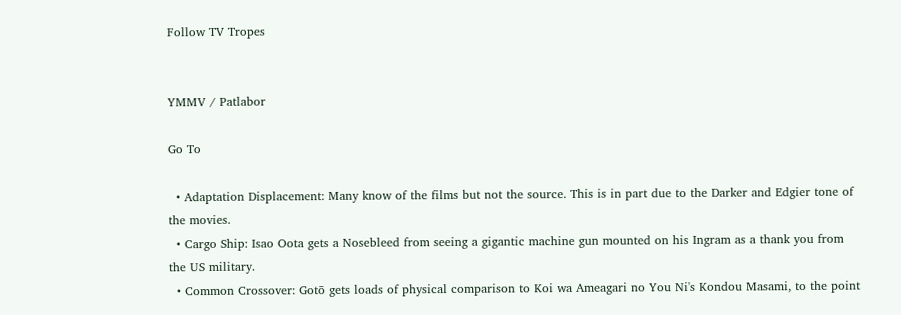Follow TV Tropes


YMMV / Patlabor

Go To

  • Adaptation Displacement: Many know of the films but not the source. This is in part due to the Darker and Edgier tone of the movies.
  • Cargo Ship: Isao Oota gets a Nosebleed from seeing a gigantic machine gun mounted on his Ingram as a thank you from the US military.
  • Common Crossover: Gotō gets loads of physical comparison to Koi wa Ameagari no You Ni's Kondou Masami, to the point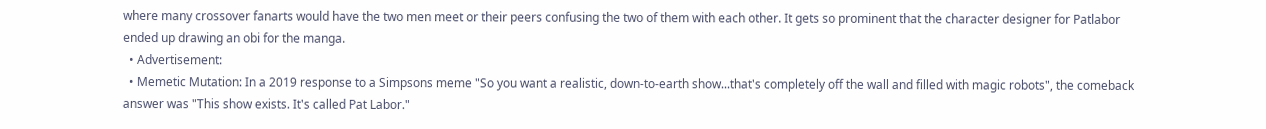where many crossover fanarts would have the two men meet or their peers confusing the two of them with each other. It gets so prominent that the character designer for Patlabor ended up drawing an obi for the manga.
  • Advertisement:
  • Memetic Mutation: In a 2019 response to a Simpsons meme "So you want a realistic, down-to-earth show...that's completely off the wall and filled with magic robots", the comeback answer was "This show exists. It's called Pat Labor."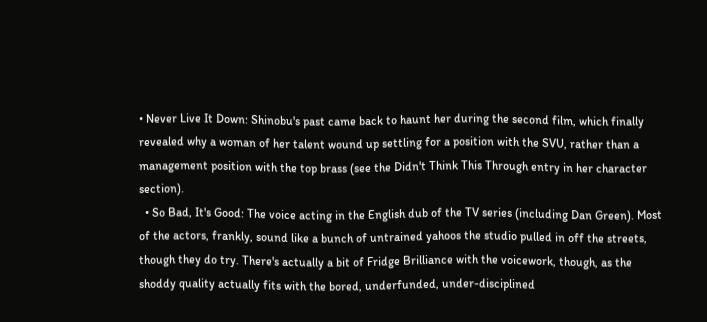• Never Live It Down: Shinobu's past came back to haunt her during the second film, which finally revealed why a woman of her talent wound up settling for a position with the SVU, rather than a management position with the top brass (see the Didn't Think This Through entry in her character section).
  • So Bad, It's Good: The voice acting in the English dub of the TV series (including Dan Green). Most of the actors, frankly, sound like a bunch of untrained yahoos the studio pulled in off the streets, though they do try. There's actually a bit of Fridge Brilliance with the voicework, though, as the shoddy quality actually fits with the bored, underfunded, under-disciplined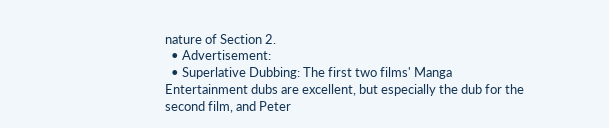nature of Section 2.
  • Advertisement:
  • Superlative Dubbing: The first two films' Manga Entertainment dubs are excellent, but especially the dub for the second film, and Peter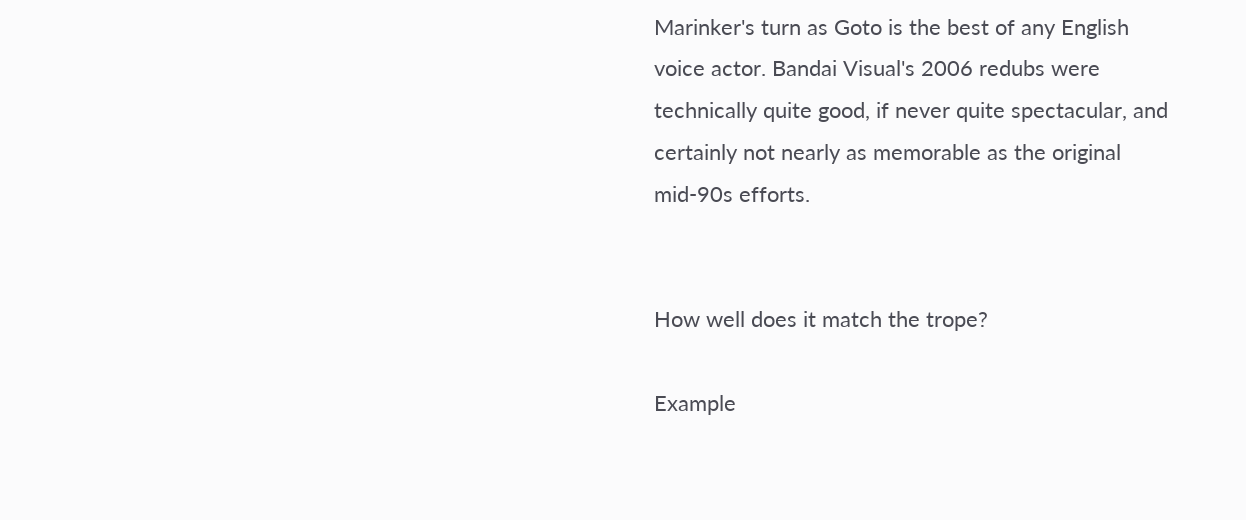Marinker's turn as Goto is the best of any English voice actor. Bandai Visual's 2006 redubs were technically quite good, if never quite spectacular, and certainly not nearly as memorable as the original mid-90s efforts.


How well does it match the trope?

Example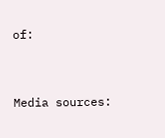of:


Media sources: